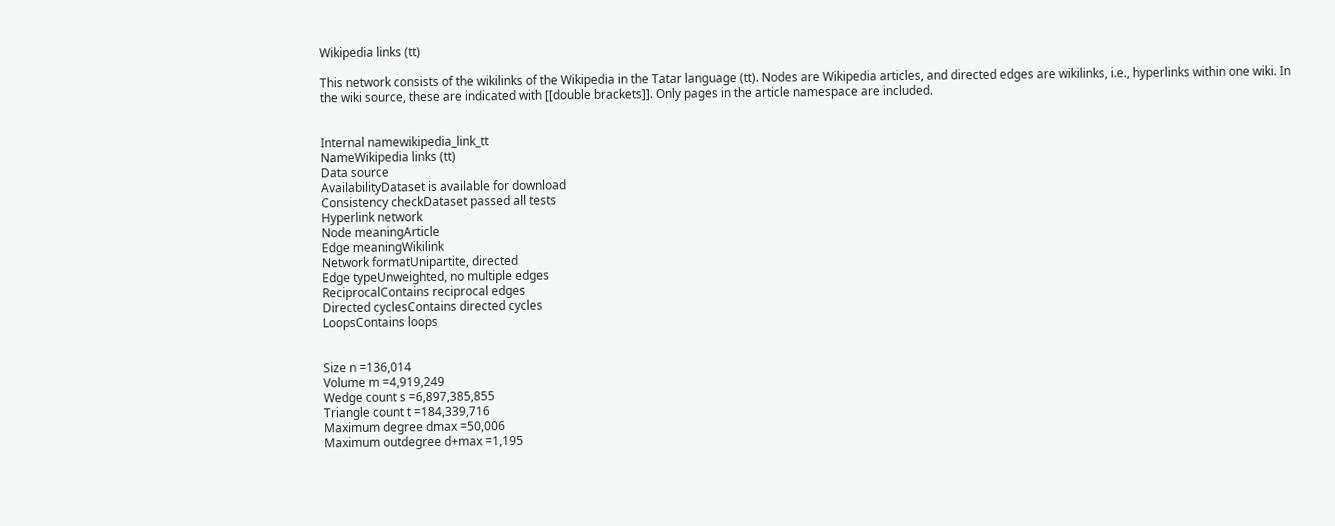Wikipedia links (tt)

This network consists of the wikilinks of the Wikipedia in the Tatar language (tt). Nodes are Wikipedia articles, and directed edges are wikilinks, i.e., hyperlinks within one wiki. In the wiki source, these are indicated with [[double brackets]]. Only pages in the article namespace are included.


Internal namewikipedia_link_tt
NameWikipedia links (tt)
Data source
AvailabilityDataset is available for download
Consistency checkDataset passed all tests
Hyperlink network
Node meaningArticle
Edge meaningWikilink
Network formatUnipartite, directed
Edge typeUnweighted, no multiple edges
ReciprocalContains reciprocal edges
Directed cyclesContains directed cycles
LoopsContains loops


Size n =136,014
Volume m =4,919,249
Wedge count s =6,897,385,855
Triangle count t =184,339,716
Maximum degree dmax =50,006
Maximum outdegree d+max =1,195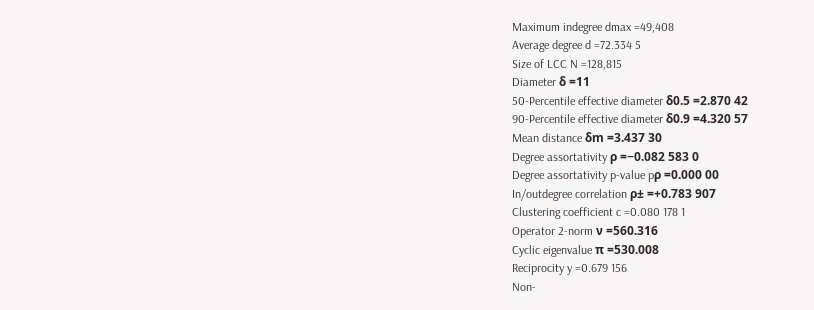Maximum indegree dmax =49,408
Average degree d =72.334 5
Size of LCC N =128,815
Diameter δ =11
50-Percentile effective diameter δ0.5 =2.870 42
90-Percentile effective diameter δ0.9 =4.320 57
Mean distance δm =3.437 30
Degree assortativity ρ =−0.082 583 0
Degree assortativity p-value pρ =0.000 00
In/outdegree correlation ρ± =+0.783 907
Clustering coefficient c =0.080 178 1
Operator 2-norm ν =560.316
Cyclic eigenvalue π =530.008
Reciprocity y =0.679 156
Non-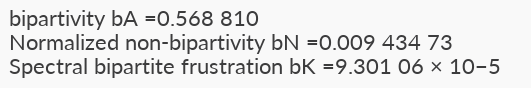bipartivity bA =0.568 810
Normalized non-bipartivity bN =0.009 434 73
Spectral bipartite frustration bK =9.301 06 × 10−5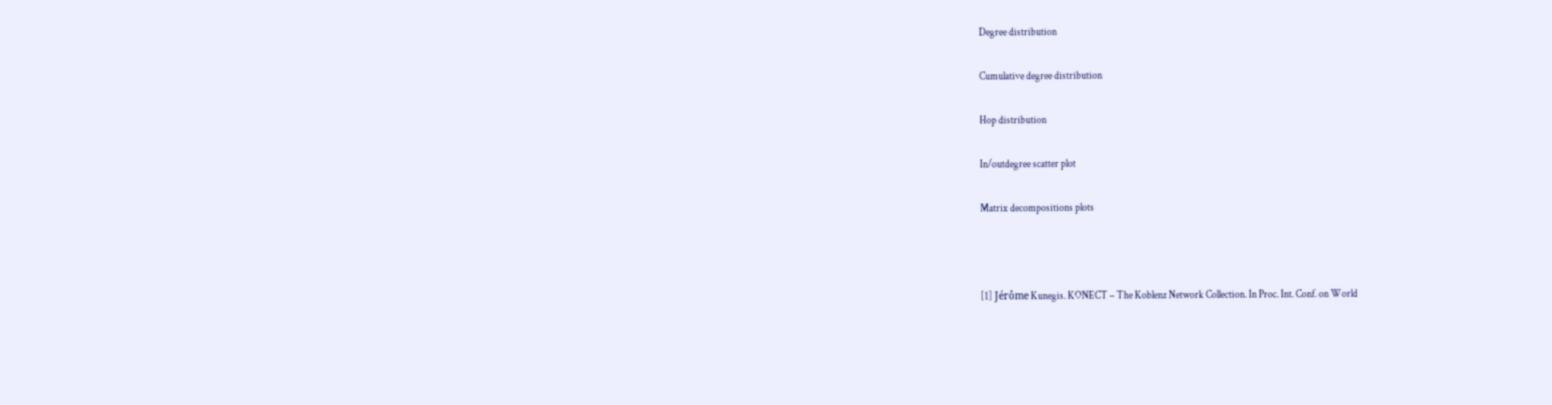Degree distribution

Cumulative degree distribution

Hop distribution

In/outdegree scatter plot

Matrix decompositions plots



[1] Jérôme Kunegis. KONECT – The Koblenz Network Collection. In Proc. Int. Conf. on World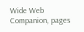Wide Web Companion, pages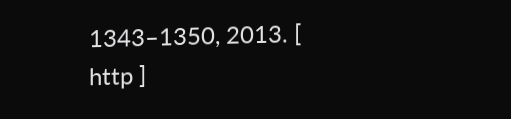1343–1350, 2013. [ http ]